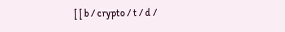[ [ b / crypto / t / d /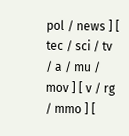pol / news ] [ tec / sci / tv / a / mu / mov ] [ v / rg / mmo ] [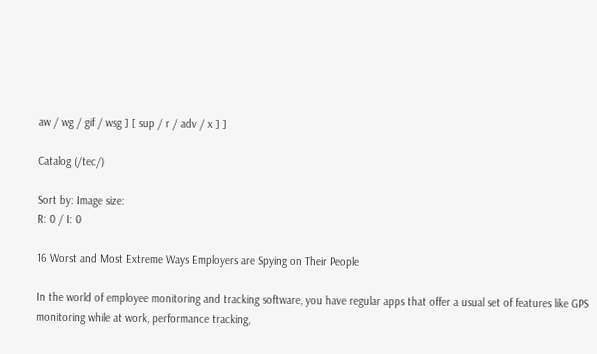aw / wg / gif / wsg ] [ sup / r / adv / x ] ]

Catalog (/tec/)

Sort by: Image size:
R: 0 / I: 0

16 Worst and Most Extreme Ways Employers are Spying on Their People

In the world of employee monitoring and tracking software, you have regular apps that offer a usual set of features like GPS monitoring while at work, performance tracking,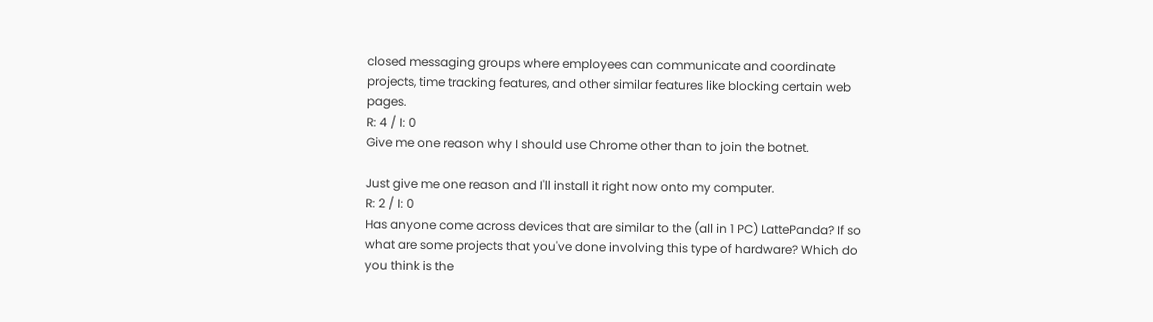closed messaging groups where employees can communicate and coordinate projects, time tracking features, and other similar features like blocking certain web pages.
R: 4 / I: 0
Give me one reason why I should use Chrome other than to join the botnet.

Just give me one reason and I'll install it right now onto my computer.
R: 2 / I: 0
Has anyone come across devices that are similar to the (all in 1 PC) LattePanda? If so what are some projects that you've done involving this type of hardware? Which do you think is the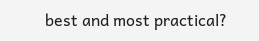best and most practical?